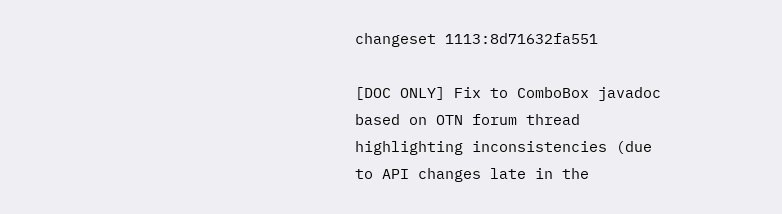changeset 1113:8d71632fa551

[DOC ONLY] Fix to ComboBox javadoc based on OTN forum thread highlighting inconsistencies (due to API changes late in the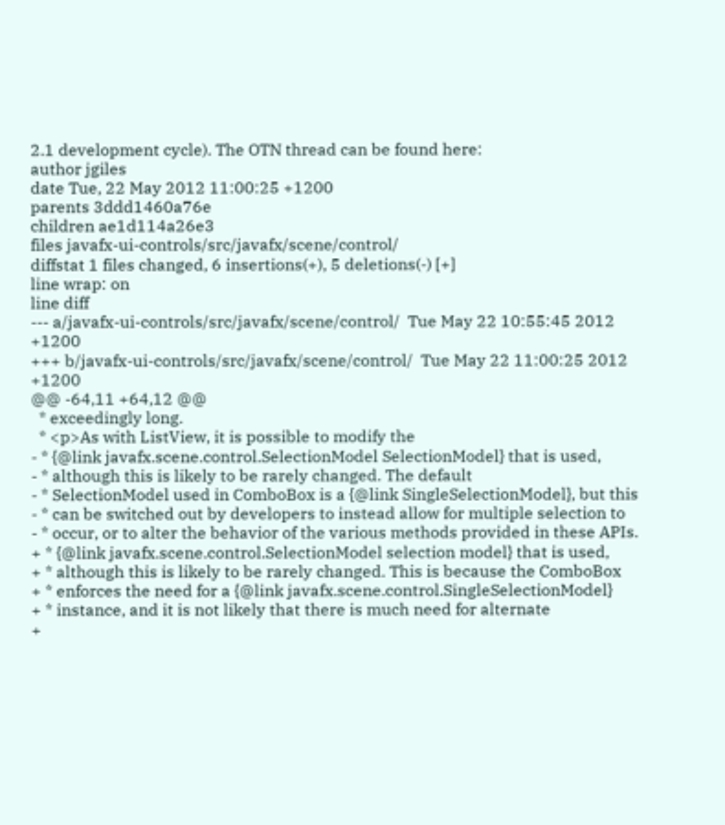2.1 development cycle). The OTN thread can be found here:
author jgiles
date Tue, 22 May 2012 11:00:25 +1200
parents 3ddd1460a76e
children ae1d114a26e3
files javafx-ui-controls/src/javafx/scene/control/
diffstat 1 files changed, 6 insertions(+), 5 deletions(-) [+]
line wrap: on
line diff
--- a/javafx-ui-controls/src/javafx/scene/control/  Tue May 22 10:55:45 2012 +1200
+++ b/javafx-ui-controls/src/javafx/scene/control/  Tue May 22 11:00:25 2012 +1200
@@ -64,11 +64,12 @@
  * exceedingly long.
  * <p>As with ListView, it is possible to modify the
- * {@link javafx.scene.control.SelectionModel SelectionModel} that is used,
- * although this is likely to be rarely changed. The default
- * SelectionModel used in ComboBox is a {@link SingleSelectionModel}, but this
- * can be switched out by developers to instead allow for multiple selection to
- * occur, or to alter the behavior of the various methods provided in these APIs.
+ * {@link javafx.scene.control.SelectionModel selection model} that is used,
+ * although this is likely to be rarely changed. This is because the ComboBox
+ * enforces the need for a {@link javafx.scene.control.SingleSelectionModel}
+ * instance, and it is not likely that there is much need for alternate
+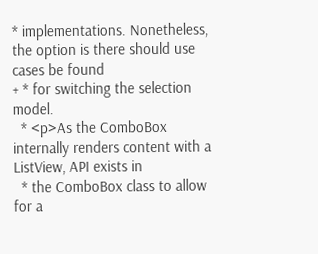* implementations. Nonetheless, the option is there should use cases be found
+ * for switching the selection model.
  * <p>As the ComboBox internally renders content with a ListView, API exists in
  * the ComboBox class to allow for a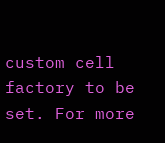custom cell factory to be set. For more